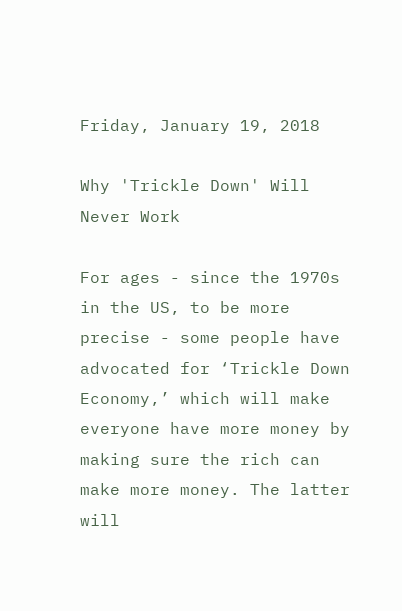Friday, January 19, 2018

Why 'Trickle Down' Will Never Work

For ages - since the 1970s in the US, to be more precise - some people have advocated for ‘Trickle Down Economy,’ which will make everyone have more money by making sure the rich can make more money. The latter will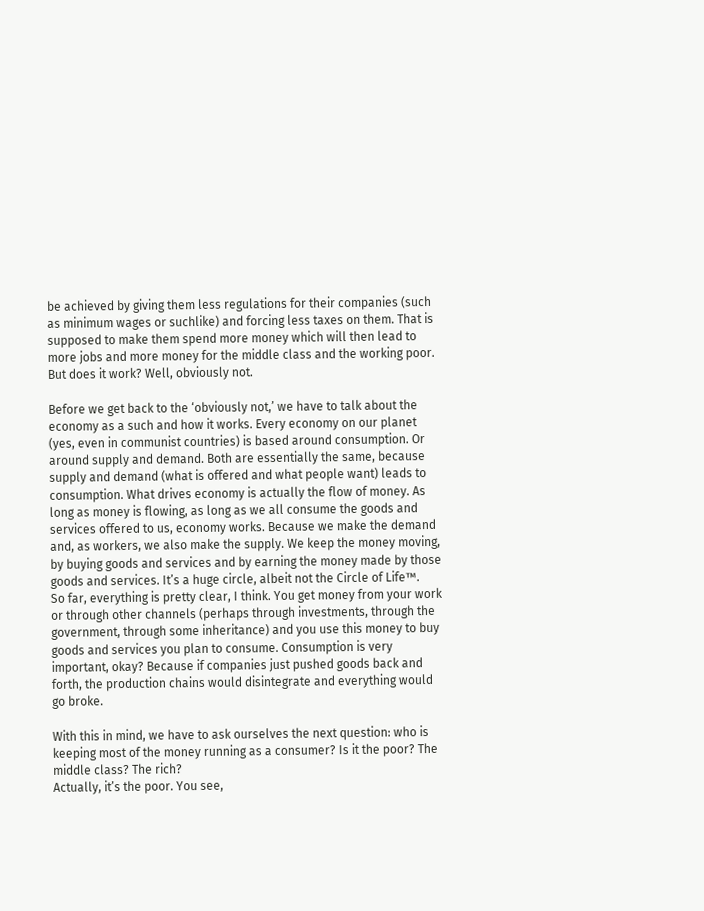be achieved by giving them less regulations for their companies (such as minimum wages or suchlike) and forcing less taxes on them. That is supposed to make them spend more money which will then lead to more jobs and more money for the middle class and the working poor. But does it work? Well, obviously not.

Before we get back to the ‘obviously not,’ we have to talk about the economy as a such and how it works. Every economy on our planet (yes, even in communist countries) is based around consumption. Or around supply and demand. Both are essentially the same, because supply and demand (what is offered and what people want) leads to consumption. What drives economy is actually the flow of money. As long as money is flowing, as long as we all consume the goods and services offered to us, economy works. Because we make the demand and, as workers, we also make the supply. We keep the money moving, by buying goods and services and by earning the money made by those goods and services. It’s a huge circle, albeit not the Circle of Life™.
So far, everything is pretty clear, I think. You get money from your work or through other channels (perhaps through investments, through the government, through some inheritance) and you use this money to buy goods and services you plan to consume. Consumption is very important, okay? Because if companies just pushed goods back and forth, the production chains would disintegrate and everything would go broke.

With this in mind, we have to ask ourselves the next question: who is keeping most of the money running as a consumer? Is it the poor? The middle class? The rich?
Actually, it’s the poor. You see,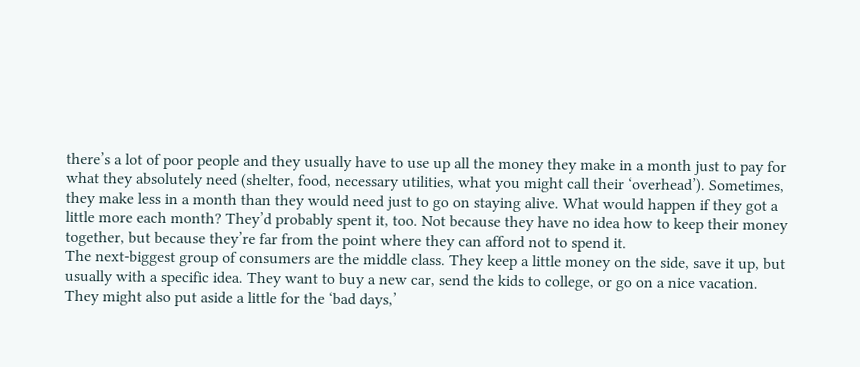there’s a lot of poor people and they usually have to use up all the money they make in a month just to pay for what they absolutely need (shelter, food, necessary utilities, what you might call their ‘overhead’). Sometimes, they make less in a month than they would need just to go on staying alive. What would happen if they got a little more each month? They’d probably spent it, too. Not because they have no idea how to keep their money together, but because they’re far from the point where they can afford not to spend it.
The next-biggest group of consumers are the middle class. They keep a little money on the side, save it up, but usually with a specific idea. They want to buy a new car, send the kids to college, or go on a nice vacation. They might also put aside a little for the ‘bad days,’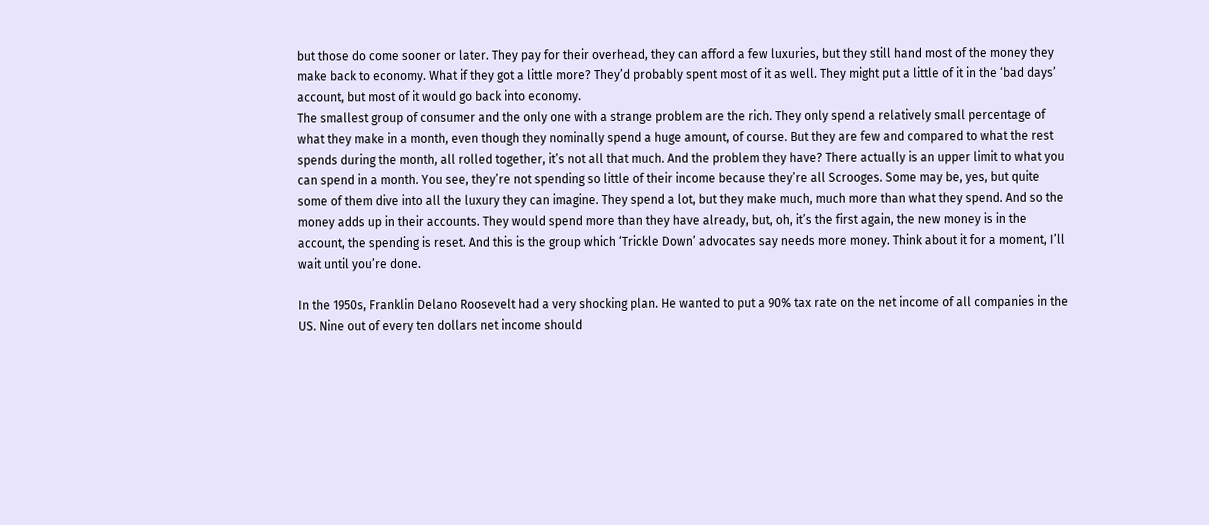but those do come sooner or later. They pay for their overhead, they can afford a few luxuries, but they still hand most of the money they make back to economy. What if they got a little more? They’d probably spent most of it as well. They might put a little of it in the ‘bad days’ account, but most of it would go back into economy.
The smallest group of consumer and the only one with a strange problem are the rich. They only spend a relatively small percentage of what they make in a month, even though they nominally spend a huge amount, of course. But they are few and compared to what the rest spends during the month, all rolled together, it’s not all that much. And the problem they have? There actually is an upper limit to what you can spend in a month. You see, they’re not spending so little of their income because they’re all Scrooges. Some may be, yes, but quite some of them dive into all the luxury they can imagine. They spend a lot, but they make much, much more than what they spend. And so the money adds up in their accounts. They would spend more than they have already, but, oh, it’s the first again, the new money is in the account, the spending is reset. And this is the group which ‘Trickle Down’ advocates say needs more money. Think about it for a moment, I’ll wait until you’re done.

In the 1950s, Franklin Delano Roosevelt had a very shocking plan. He wanted to put a 90% tax rate on the net income of all companies in the US. Nine out of every ten dollars net income should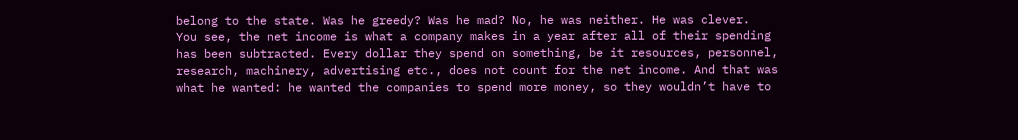belong to the state. Was he greedy? Was he mad? No, he was neither. He was clever.
You see, the net income is what a company makes in a year after all of their spending has been subtracted. Every dollar they spend on something, be it resources, personnel, research, machinery, advertising etc., does not count for the net income. And that was what he wanted: he wanted the companies to spend more money, so they wouldn’t have to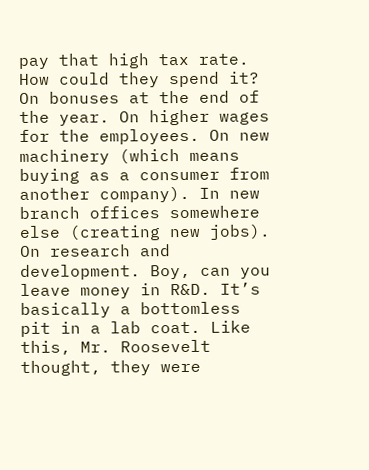pay that high tax rate. How could they spend it? On bonuses at the end of the year. On higher wages for the employees. On new machinery (which means buying as a consumer from another company). In new branch offices somewhere else (creating new jobs). On research and development. Boy, can you leave money in R&D. It’s basically a bottomless pit in a lab coat. Like this, Mr. Roosevelt thought, they were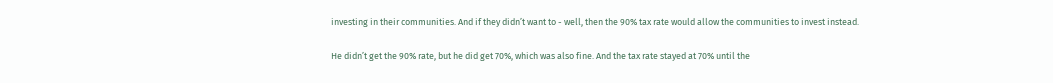investing in their communities. And if they didn’t want to - well, then the 90% tax rate would allow the communities to invest instead.

He didn’t get the 90% rate, but he did get 70%, which was also fine. And the tax rate stayed at 70% until the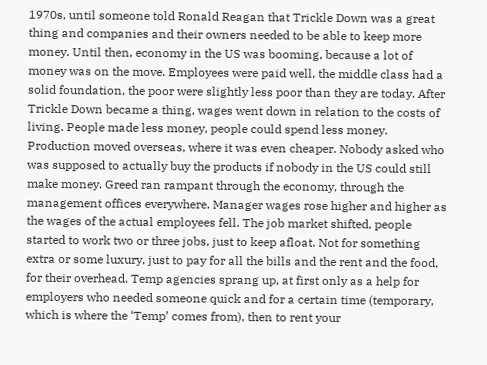1970s, until someone told Ronald Reagan that Trickle Down was a great thing and companies and their owners needed to be able to keep more money. Until then, economy in the US was booming, because a lot of money was on the move. Employees were paid well, the middle class had a solid foundation, the poor were slightly less poor than they are today. After Trickle Down became a thing, wages went down in relation to the costs of living. People made less money, people could spend less money. Production moved overseas, where it was even cheaper. Nobody asked who was supposed to actually buy the products if nobody in the US could still make money. Greed ran rampant through the economy, through the management offices everywhere. Manager wages rose higher and higher as the wages of the actual employees fell. The job market shifted, people started to work two or three jobs, just to keep afloat. Not for something extra or some luxury, just to pay for all the bills and the rent and the food, for their overhead. Temp agencies sprang up, at first only as a help for employers who needed someone quick and for a certain time (temporary, which is where the ‘Temp’ comes from), then to rent your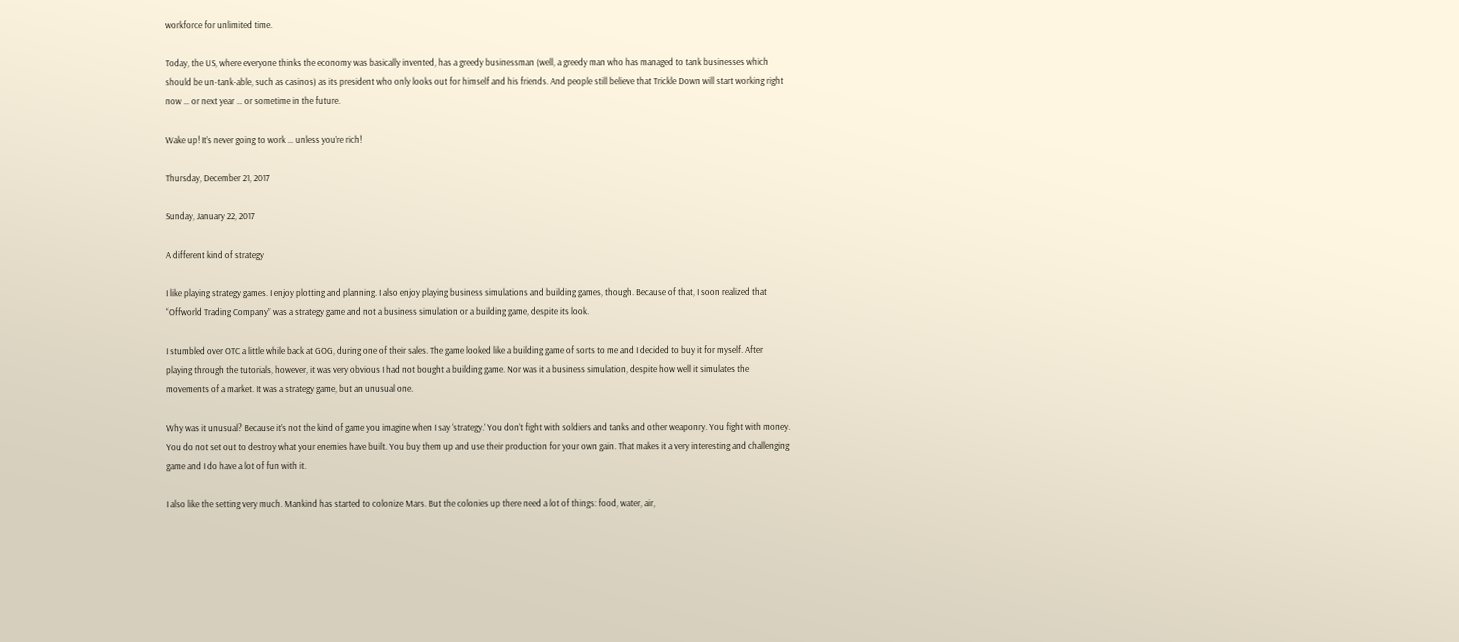workforce for unlimited time.

Today, the US, where everyone thinks the economy was basically invented, has a greedy businessman (well, a greedy man who has managed to tank businesses which should be un-tank-able, such as casinos) as its president who only looks out for himself and his friends. And people still believe that Trickle Down will start working right now … or next year … or sometime in the future.

Wake up! It’s never going to work … unless you’re rich!

Thursday, December 21, 2017

Sunday, January 22, 2017

A different kind of strategy

I like playing strategy games. I enjoy plotting and planning. I also enjoy playing business simulations and building games, though. Because of that, I soon realized that “Offworld Trading Company” was a strategy game and not a business simulation or a building game, despite its look.

I stumbled over OTC a little while back at GOG, during one of their sales. The game looked like a building game of sorts to me and I decided to buy it for myself. After playing through the tutorials, however, it was very obvious I had not bought a building game. Nor was it a business simulation, despite how well it simulates the movements of a market. It was a strategy game, but an unusual one.

Why was it unusual? Because it’s not the kind of game you imagine when I say ‘strategy.’ You don’t fight with soldiers and tanks and other weaponry. You fight with money. You do not set out to destroy what your enemies have built. You buy them up and use their production for your own gain. That makes it a very interesting and challenging game and I do have a lot of fun with it.

I also like the setting very much. Mankind has started to colonize Mars. But the colonies up there need a lot of things: food, water, air,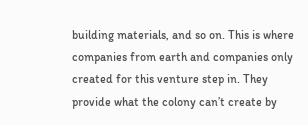building materials, and so on. This is where companies from earth and companies only created for this venture step in. They provide what the colony can’t create by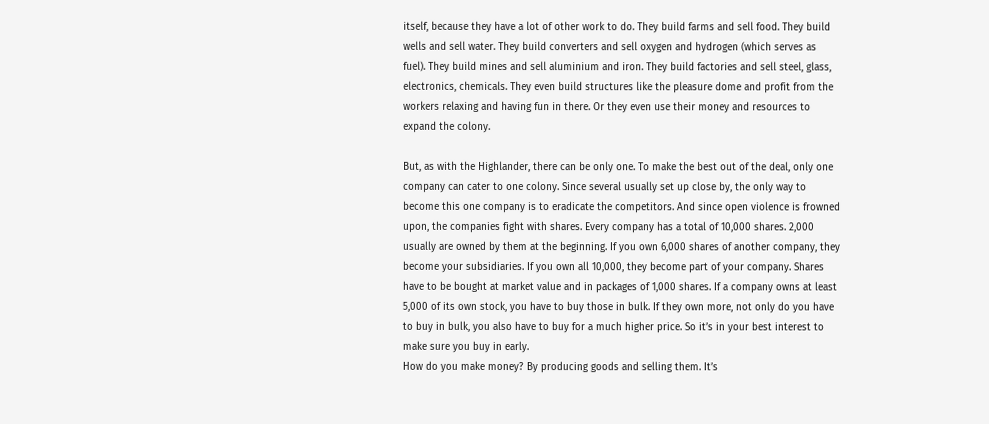itself, because they have a lot of other work to do. They build farms and sell food. They build wells and sell water. They build converters and sell oxygen and hydrogen (which serves as fuel). They build mines and sell aluminium and iron. They build factories and sell steel, glass, electronics, chemicals. They even build structures like the pleasure dome and profit from the workers relaxing and having fun in there. Or they even use their money and resources to expand the colony.

But, as with the Highlander, there can be only one. To make the best out of the deal, only one company can cater to one colony. Since several usually set up close by, the only way to become this one company is to eradicate the competitors. And since open violence is frowned upon, the companies fight with shares. Every company has a total of 10,000 shares. 2,000 usually are owned by them at the beginning. If you own 6,000 shares of another company, they become your subsidiaries. If you own all 10,000, they become part of your company. Shares have to be bought at market value and in packages of 1,000 shares. If a company owns at least 5,000 of its own stock, you have to buy those in bulk. If they own more, not only do you have to buy in bulk, you also have to buy for a much higher price. So it’s in your best interest to make sure you buy in early.
How do you make money? By producing goods and selling them. It’s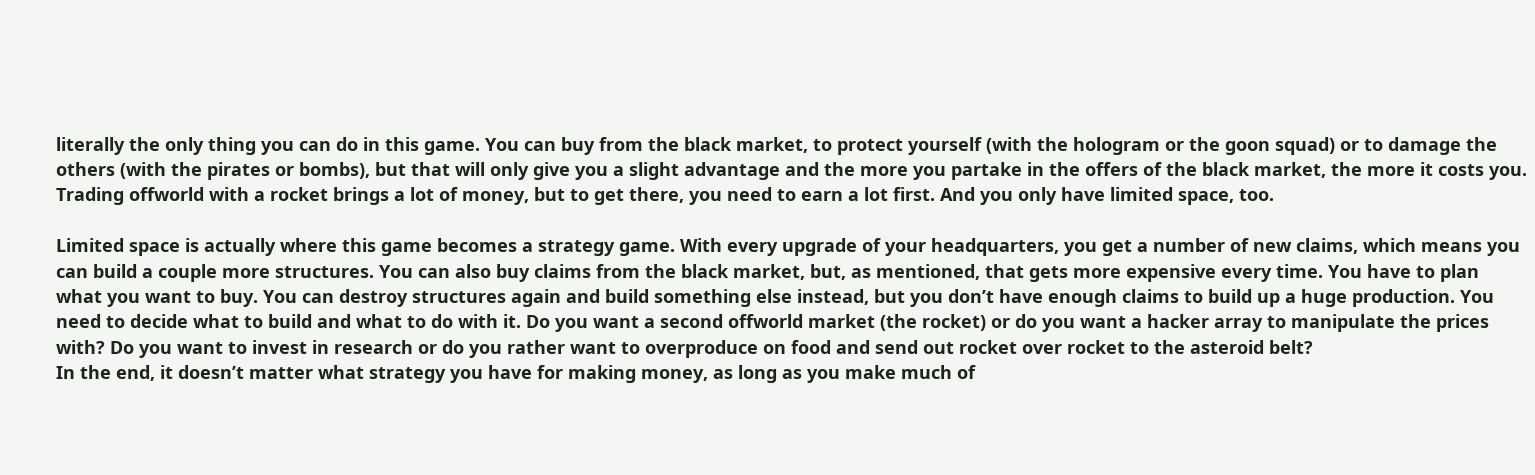literally the only thing you can do in this game. You can buy from the black market, to protect yourself (with the hologram or the goon squad) or to damage the others (with the pirates or bombs), but that will only give you a slight advantage and the more you partake in the offers of the black market, the more it costs you. Trading offworld with a rocket brings a lot of money, but to get there, you need to earn a lot first. And you only have limited space, too.

Limited space is actually where this game becomes a strategy game. With every upgrade of your headquarters, you get a number of new claims, which means you can build a couple more structures. You can also buy claims from the black market, but, as mentioned, that gets more expensive every time. You have to plan what you want to buy. You can destroy structures again and build something else instead, but you don’t have enough claims to build up a huge production. You need to decide what to build and what to do with it. Do you want a second offworld market (the rocket) or do you want a hacker array to manipulate the prices with? Do you want to invest in research or do you rather want to overproduce on food and send out rocket over rocket to the asteroid belt?
In the end, it doesn’t matter what strategy you have for making money, as long as you make much of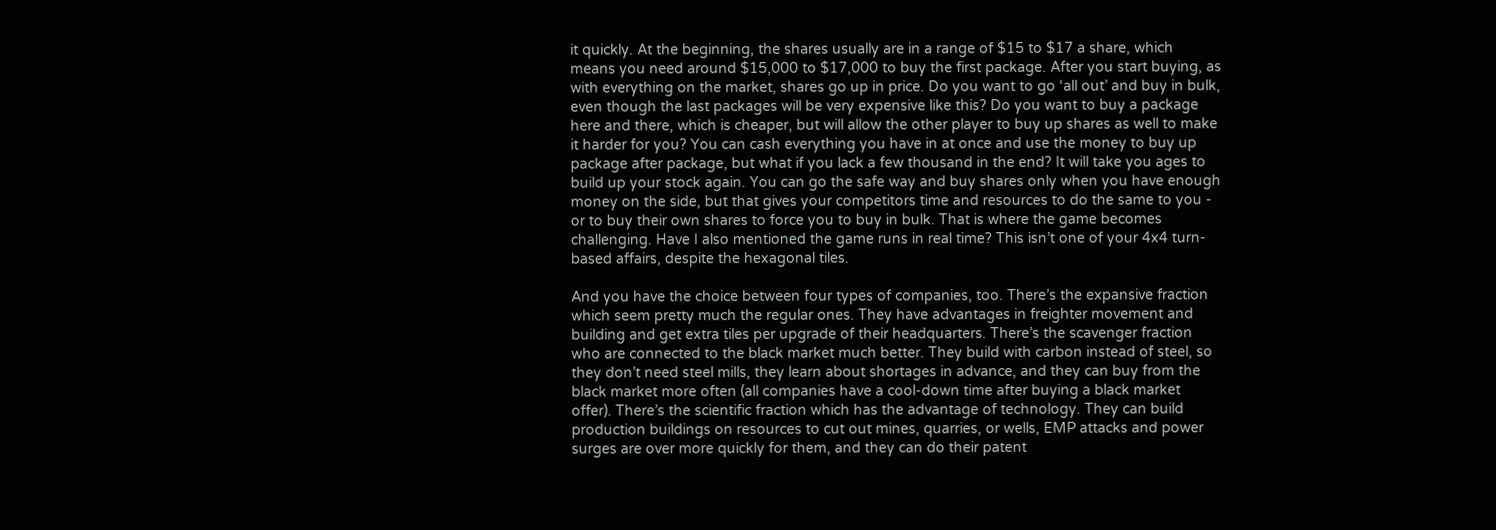it quickly. At the beginning, the shares usually are in a range of $15 to $17 a share, which means you need around $15,000 to $17,000 to buy the first package. After you start buying, as with everything on the market, shares go up in price. Do you want to go ‘all out’ and buy in bulk, even though the last packages will be very expensive like this? Do you want to buy a package here and there, which is cheaper, but will allow the other player to buy up shares as well to make it harder for you? You can cash everything you have in at once and use the money to buy up package after package, but what if you lack a few thousand in the end? It will take you ages to build up your stock again. You can go the safe way and buy shares only when you have enough money on the side, but that gives your competitors time and resources to do the same to you - or to buy their own shares to force you to buy in bulk. That is where the game becomes challenging. Have I also mentioned the game runs in real time? This isn’t one of your 4x4 turn-based affairs, despite the hexagonal tiles.

And you have the choice between four types of companies, too. There’s the expansive fraction which seem pretty much the regular ones. They have advantages in freighter movement and building and get extra tiles per upgrade of their headquarters. There’s the scavenger fraction who are connected to the black market much better. They build with carbon instead of steel, so they don’t need steel mills, they learn about shortages in advance, and they can buy from the black market more often (all companies have a cool-down time after buying a black market offer). There’s the scientific fraction which has the advantage of technology. They can build production buildings on resources to cut out mines, quarries, or wells, EMP attacks and power surges are over more quickly for them, and they can do their patent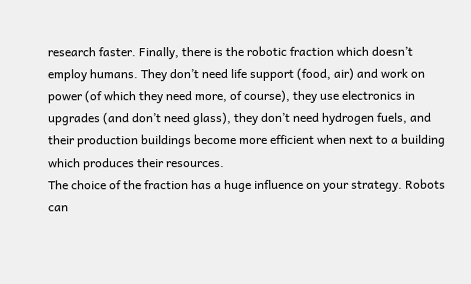research faster. Finally, there is the robotic fraction which doesn’t employ humans. They don’t need life support (food, air) and work on power (of which they need more, of course), they use electronics in upgrades (and don’t need glass), they don’t need hydrogen fuels, and their production buildings become more efficient when next to a building which produces their resources.
The choice of the fraction has a huge influence on your strategy. Robots can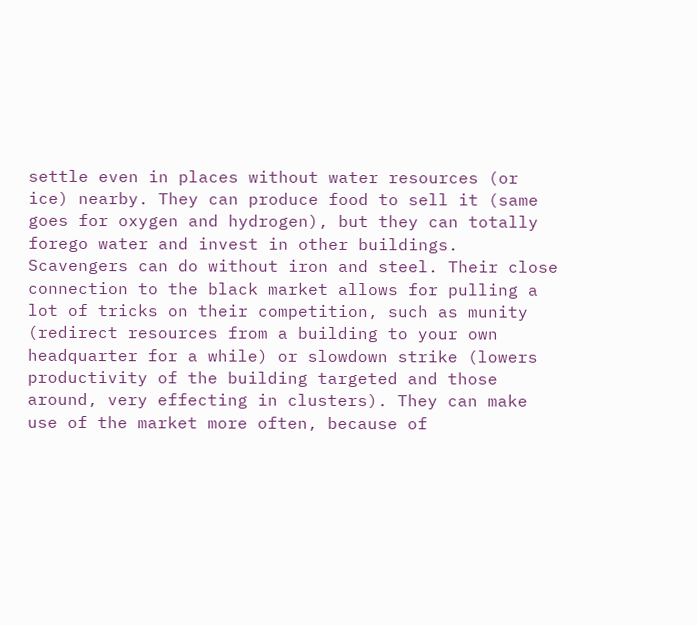settle even in places without water resources (or ice) nearby. They can produce food to sell it (same goes for oxygen and hydrogen), but they can totally forego water and invest in other buildings. Scavengers can do without iron and steel. Their close connection to the black market allows for pulling a lot of tricks on their competition, such as munity (redirect resources from a building to your own headquarter for a while) or slowdown strike (lowers productivity of the building targeted and those around, very effecting in clusters). They can make use of the market more often, because of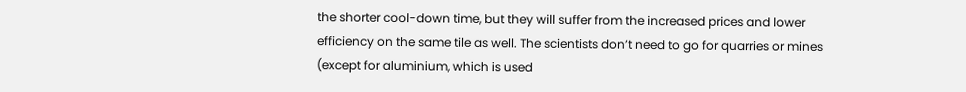the shorter cool-down time, but they will suffer from the increased prices and lower efficiency on the same tile as well. The scientists don’t need to go for quarries or mines (except for aluminium, which is used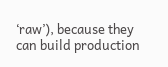‘raw’), because they can build production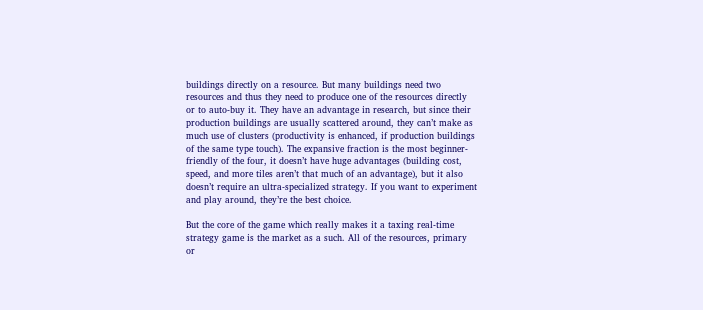buildings directly on a resource. But many buildings need two resources and thus they need to produce one of the resources directly or to auto-buy it. They have an advantage in research, but since their production buildings are usually scattered around, they can’t make as much use of clusters (productivity is enhanced, if production buildings of the same type touch). The expansive fraction is the most beginner-friendly of the four, it doesn’t have huge advantages (building cost, speed, and more tiles aren’t that much of an advantage), but it also doesn’t require an ultra-specialized strategy. If you want to experiment and play around, they’re the best choice.

But the core of the game which really makes it a taxing real-time strategy game is the market as a such. All of the resources, primary or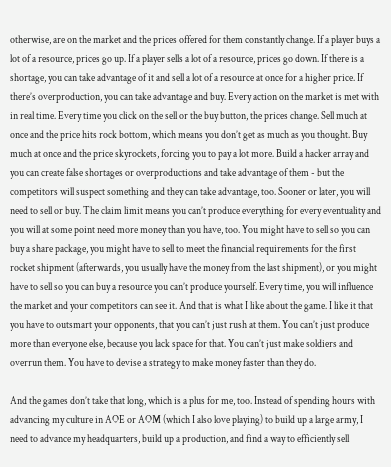otherwise, are on the market and the prices offered for them constantly change. If a player buys a lot of a resource, prices go up. If a player sells a lot of a resource, prices go down. If there is a shortage, you can take advantage of it and sell a lot of a resource at once for a higher price. If there’s overproduction, you can take advantage and buy. Every action on the market is met with in real time. Every time you click on the sell or the buy button, the prices change. Sell much at once and the price hits rock bottom, which means you don’t get as much as you thought. Buy much at once and the price skyrockets, forcing you to pay a lot more. Build a hacker array and you can create false shortages or overproductions and take advantage of them - but the competitors will suspect something and they can take advantage, too. Sooner or later, you will need to sell or buy. The claim limit means you can’t produce everything for every eventuality and you will at some point need more money than you have, too. You might have to sell so you can buy a share package, you might have to sell to meet the financial requirements for the first rocket shipment (afterwards, you usually have the money from the last shipment), or you might have to sell so you can buy a resource you can’t produce yourself. Every time, you will influence the market and your competitors can see it. And that is what I like about the game. I like it that you have to outsmart your opponents, that you can’t just rush at them. You can’t just produce more than everyone else, because you lack space for that. You can’t just make soldiers and overrun them. You have to devise a strategy to make money faster than they do.

And the games don’t take that long, which is a plus for me, too. Instead of spending hours with advancing my culture in AOE or AOM (which I also love playing) to build up a large army, I need to advance my headquarters, build up a production, and find a way to efficiently sell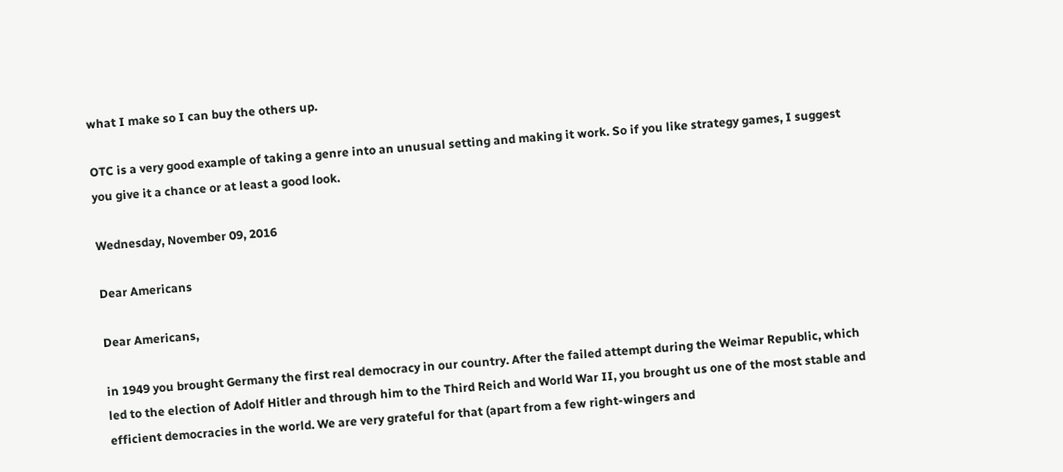what I make so I can buy the others up.

OTC is a very good example of taking a genre into an unusual setting and making it work. So if you like strategy games, I suggest you give it a chance or at least a good look.

Wednesday, November 09, 2016

Dear Americans

Dear Americans,

in 1949 you brought Germany the first real democracy in our country. After the failed attempt during the Weimar Republic, which led to the election of Adolf Hitler and through him to the Third Reich and World War II, you brought us one of the most stable and efficient democracies in the world. We are very grateful for that (apart from a few right-wingers and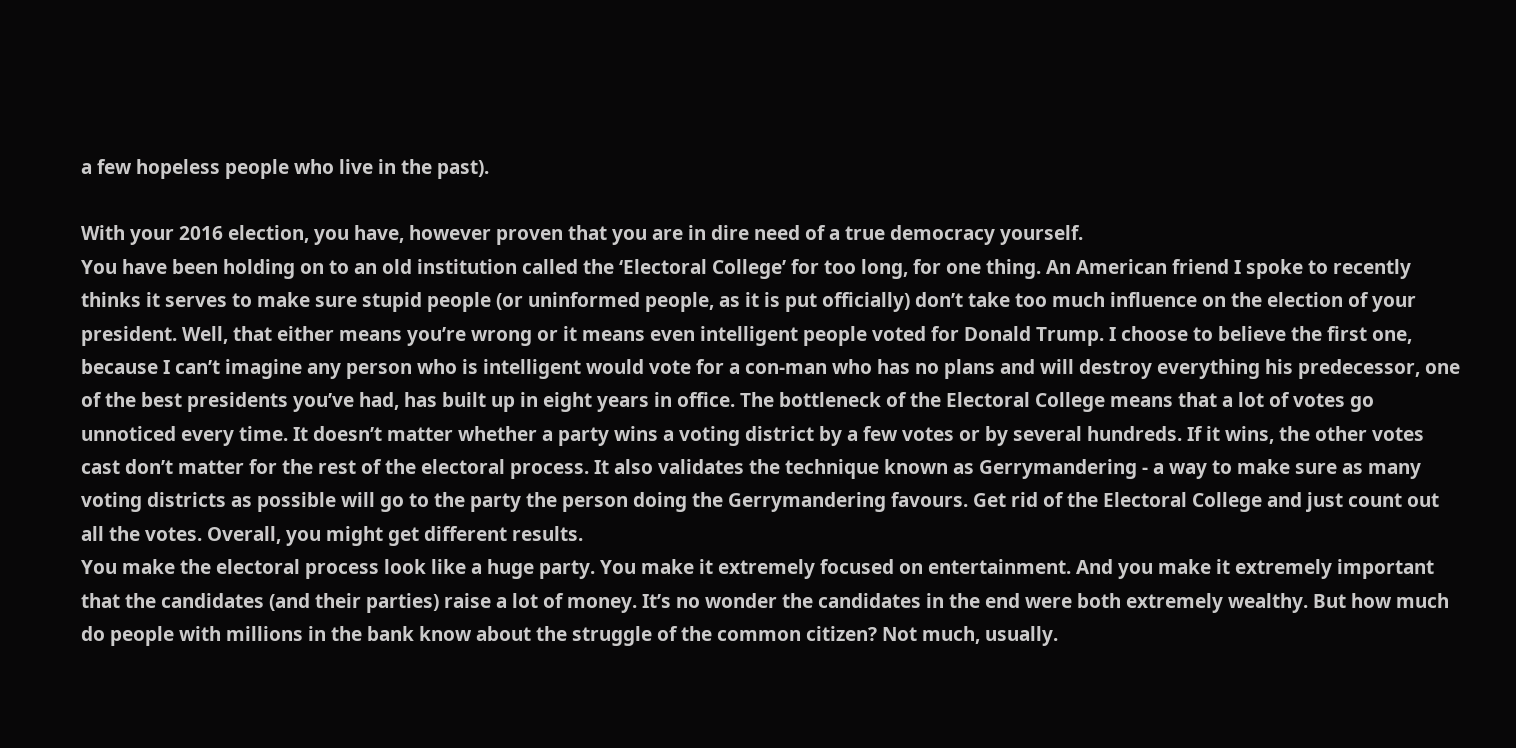a few hopeless people who live in the past).

With your 2016 election, you have, however proven that you are in dire need of a true democracy yourself.
You have been holding on to an old institution called the ‘Electoral College’ for too long, for one thing. An American friend I spoke to recently thinks it serves to make sure stupid people (or uninformed people, as it is put officially) don’t take too much influence on the election of your president. Well, that either means you’re wrong or it means even intelligent people voted for Donald Trump. I choose to believe the first one, because I can’t imagine any person who is intelligent would vote for a con-man who has no plans and will destroy everything his predecessor, one of the best presidents you’ve had, has built up in eight years in office. The bottleneck of the Electoral College means that a lot of votes go unnoticed every time. It doesn’t matter whether a party wins a voting district by a few votes or by several hundreds. If it wins, the other votes cast don’t matter for the rest of the electoral process. It also validates the technique known as Gerrymandering - a way to make sure as many voting districts as possible will go to the party the person doing the Gerrymandering favours. Get rid of the Electoral College and just count out all the votes. Overall, you might get different results.
You make the electoral process look like a huge party. You make it extremely focused on entertainment. And you make it extremely important that the candidates (and their parties) raise a lot of money. It’s no wonder the candidates in the end were both extremely wealthy. But how much do people with millions in the bank know about the struggle of the common citizen? Not much, usually.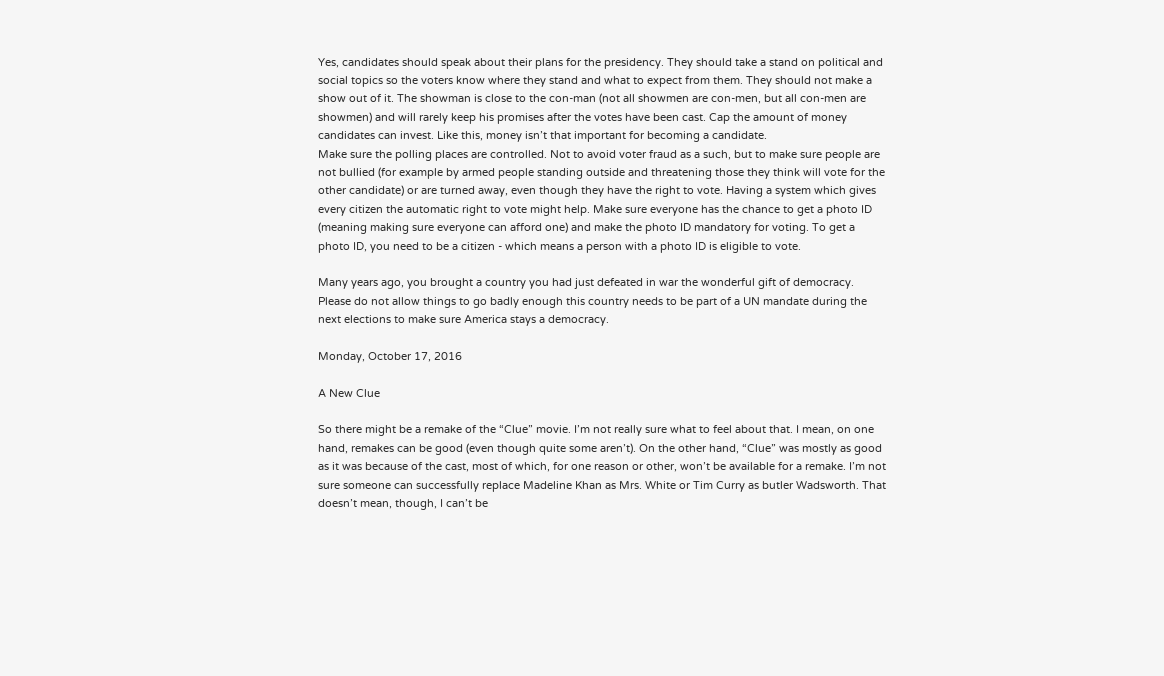Yes, candidates should speak about their plans for the presidency. They should take a stand on political and social topics so the voters know where they stand and what to expect from them. They should not make a show out of it. The showman is close to the con-man (not all showmen are con-men, but all con-men are showmen) and will rarely keep his promises after the votes have been cast. Cap the amount of money candidates can invest. Like this, money isn’t that important for becoming a candidate.
Make sure the polling places are controlled. Not to avoid voter fraud as a such, but to make sure people are not bullied (for example by armed people standing outside and threatening those they think will vote for the other candidate) or are turned away, even though they have the right to vote. Having a system which gives every citizen the automatic right to vote might help. Make sure everyone has the chance to get a photo ID (meaning making sure everyone can afford one) and make the photo ID mandatory for voting. To get a photo ID, you need to be a citizen - which means a person with a photo ID is eligible to vote.

Many years ago, you brought a country you had just defeated in war the wonderful gift of democracy. Please do not allow things to go badly enough this country needs to be part of a UN mandate during the next elections to make sure America stays a democracy.

Monday, October 17, 2016

A New Clue

So there might be a remake of the “Clue” movie. I’m not really sure what to feel about that. I mean, on one hand, remakes can be good (even though quite some aren’t). On the other hand, “Clue” was mostly as good as it was because of the cast, most of which, for one reason or other, won’t be available for a remake. I’m not sure someone can successfully replace Madeline Khan as Mrs. White or Tim Curry as butler Wadsworth. That doesn’t mean, though, I can’t be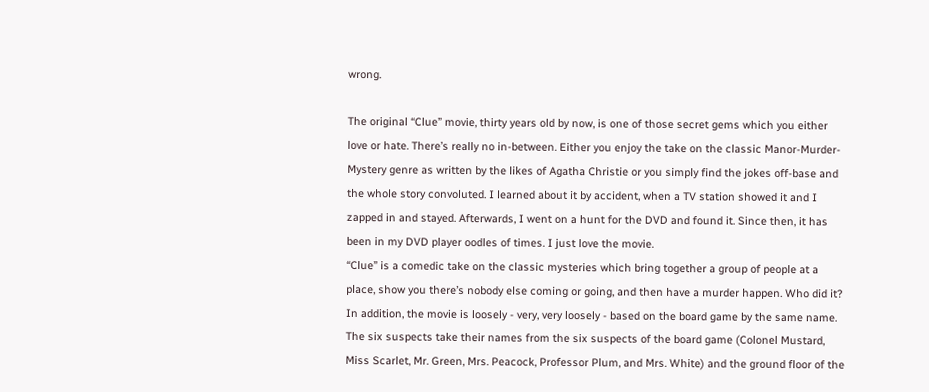wrong.

The original “Clue” movie, thirty years old by now, is one of those secret gems which you either love or hate. There’s really no in-between. Either you enjoy the take on the classic Manor-Murder-Mystery genre as written by the likes of Agatha Christie or you simply find the jokes off-base and the whole story convoluted. I learned about it by accident, when a TV station showed it and I zapped in and stayed. Afterwards, I went on a hunt for the DVD and found it. Since then, it has been in my DVD player oodles of times. I just love the movie.
“Clue” is a comedic take on the classic mysteries which bring together a group of people at a place, show you there’s nobody else coming or going, and then have a murder happen. Who did it? In addition, the movie is loosely - very, very loosely - based on the board game by the same name. The six suspects take their names from the six suspects of the board game (Colonel Mustard, Miss Scarlet, Mr. Green, Mrs. Peacock, Professor Plum, and Mrs. White) and the ground floor of the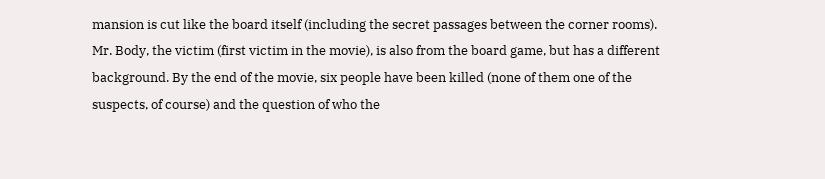mansion is cut like the board itself (including the secret passages between the corner rooms). Mr. Body, the victim (first victim in the movie), is also from the board game, but has a different background. By the end of the movie, six people have been killed (none of them one of the suspects, of course) and the question of who the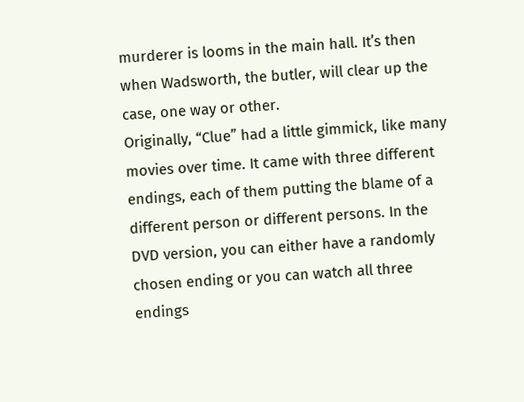murderer is looms in the main hall. It’s then when Wadsworth, the butler, will clear up the case, one way or other.
Originally, “Clue” had a little gimmick, like many movies over time. It came with three different endings, each of them putting the blame of a different person or different persons. In the DVD version, you can either have a randomly chosen ending or you can watch all three endings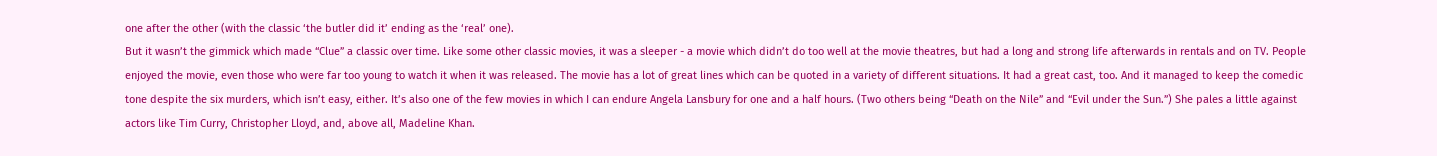one after the other (with the classic ‘the butler did it’ ending as the ‘real’ one).
But it wasn’t the gimmick which made “Clue” a classic over time. Like some other classic movies, it was a sleeper - a movie which didn’t do too well at the movie theatres, but had a long and strong life afterwards in rentals and on TV. People enjoyed the movie, even those who were far too young to watch it when it was released. The movie has a lot of great lines which can be quoted in a variety of different situations. It had a great cast, too. And it managed to keep the comedic tone despite the six murders, which isn’t easy, either. It’s also one of the few movies in which I can endure Angela Lansbury for one and a half hours. (Two others being “Death on the Nile” and “Evil under the Sun.”) She pales a little against actors like Tim Curry, Christopher Lloyd, and, above all, Madeline Khan.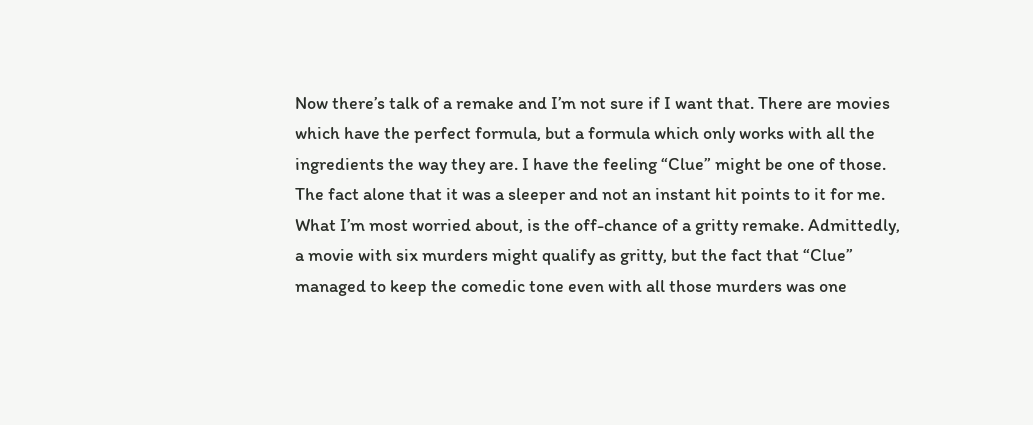Now there’s talk of a remake and I’m not sure if I want that. There are movies which have the perfect formula, but a formula which only works with all the ingredients the way they are. I have the feeling “Clue” might be one of those. The fact alone that it was a sleeper and not an instant hit points to it for me.
What I’m most worried about, is the off-chance of a gritty remake. Admittedly, a movie with six murders might qualify as gritty, but the fact that “Clue” managed to keep the comedic tone even with all those murders was one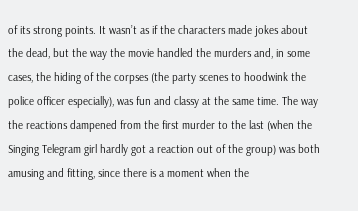of its strong points. It wasn’t as if the characters made jokes about the dead, but the way the movie handled the murders and, in some cases, the hiding of the corpses (the party scenes to hoodwink the police officer especially), was fun and classy at the same time. The way the reactions dampened from the first murder to the last (when the Singing Telegram girl hardly got a reaction out of the group) was both amusing and fitting, since there is a moment when the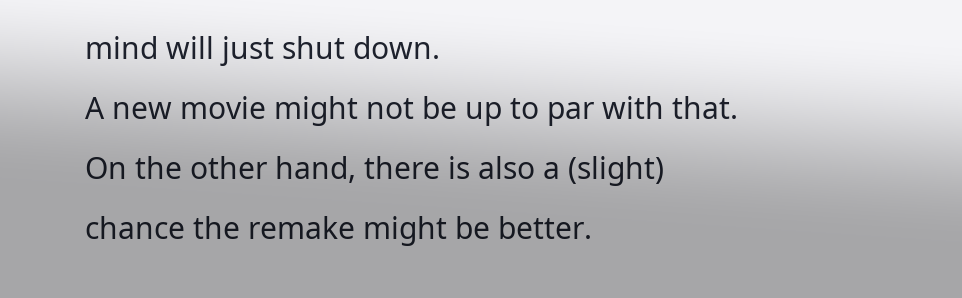mind will just shut down.
A new movie might not be up to par with that. On the other hand, there is also a (slight) chance the remake might be better.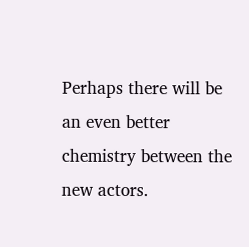Perhaps there will be an even better chemistry between the new actors.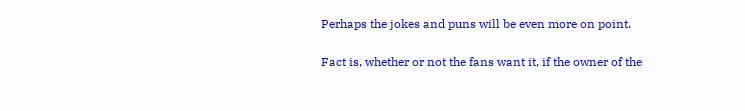Perhaps the jokes and puns will be even more on point.

Fact is, whether or not the fans want it, if the owner of the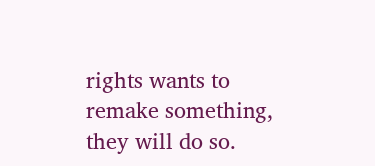rights wants to remake something, they will do so.